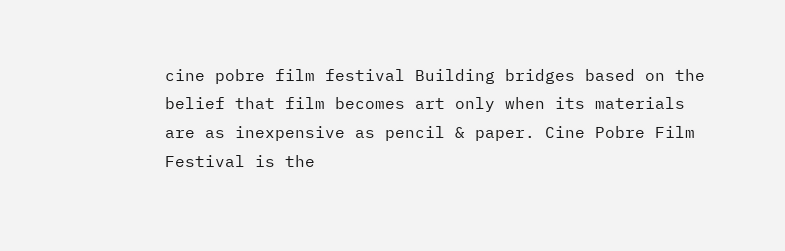cine pobre film festival Building bridges based on the belief that film becomes art only when its materials are as inexpensive as pencil & paper. Cine Pobre Film Festival is the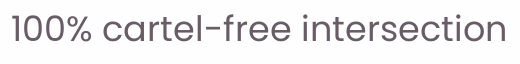100% cartel-free intersection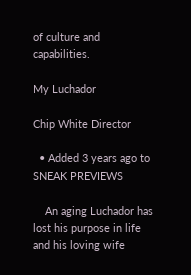of culture and capabilities.

My Luchador

Chip White Director

  • Added 3 years ago to SNEAK PREVIEWS

    An aging Luchador has lost his purpose in life and his loving wife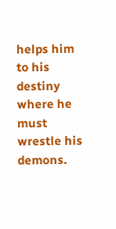helps him to his destiny where he must wrestle his demons.